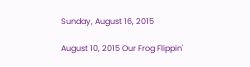Sunday, August 16, 2015

August 10, 2015 Our Frog Flippin'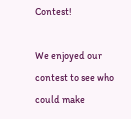Contest!

We enjoyed our contest to see who could make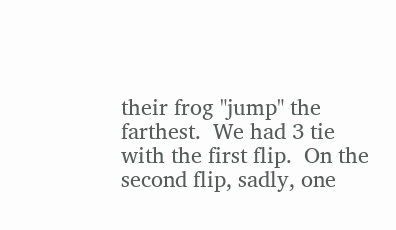their frog "jump" the farthest.  We had 3 tie with the first flip.  On the second flip, sadly, one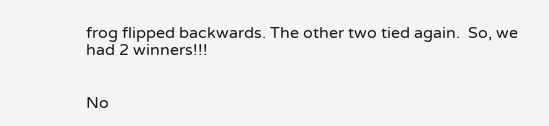frog flipped backwards. The other two tied again.  So, we had 2 winners!!!


No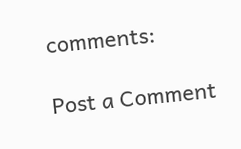comments:

Post a Comment